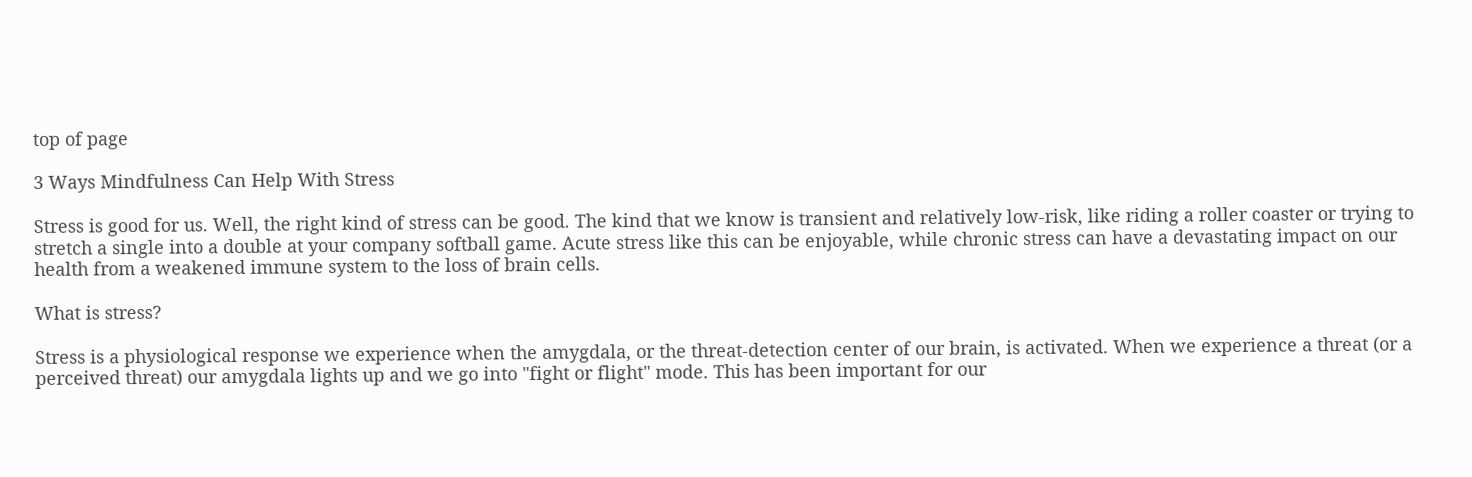top of page

3 Ways Mindfulness Can Help With Stress

Stress is good for us. Well, the right kind of stress can be good. The kind that we know is transient and relatively low-risk, like riding a roller coaster or trying to stretch a single into a double at your company softball game. Acute stress like this can be enjoyable, while chronic stress can have a devastating impact on our health from a weakened immune system to the loss of brain cells.

What is stress?

Stress is a physiological response we experience when the amygdala, or the threat-detection center of our brain, is activated. When we experience a threat (or a perceived threat) our amygdala lights up and we go into "fight or flight" mode. This has been important for our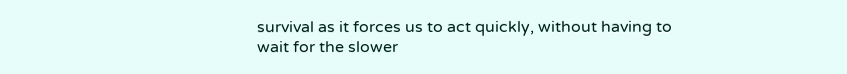survival as it forces us to act quickly, without having to wait for the slower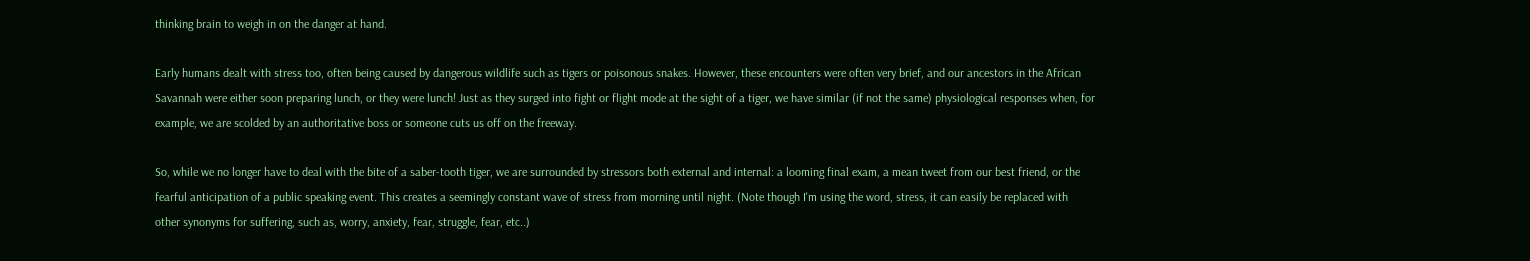thinking brain to weigh in on the danger at hand.

Early humans dealt with stress too, often being caused by dangerous wildlife such as tigers or poisonous snakes. However, these encounters were often very brief, and our ancestors in the African Savannah were either soon preparing lunch, or they were lunch! Just as they surged into fight or flight mode at the sight of a tiger, we have similar (if not the same) physiological responses when, for example, we are scolded by an authoritative boss or someone cuts us off on the freeway.

So, while we no longer have to deal with the bite of a saber-tooth tiger, we are surrounded by stressors both external and internal: a looming final exam, a mean tweet from our best friend, or the fearful anticipation of a public speaking event. This creates a seemingly constant wave of stress from morning until night. (Note though I'm using the word, stress, it can easily be replaced with other synonyms for suffering, such as, worry, anxiety, fear, struggle, fear, etc..)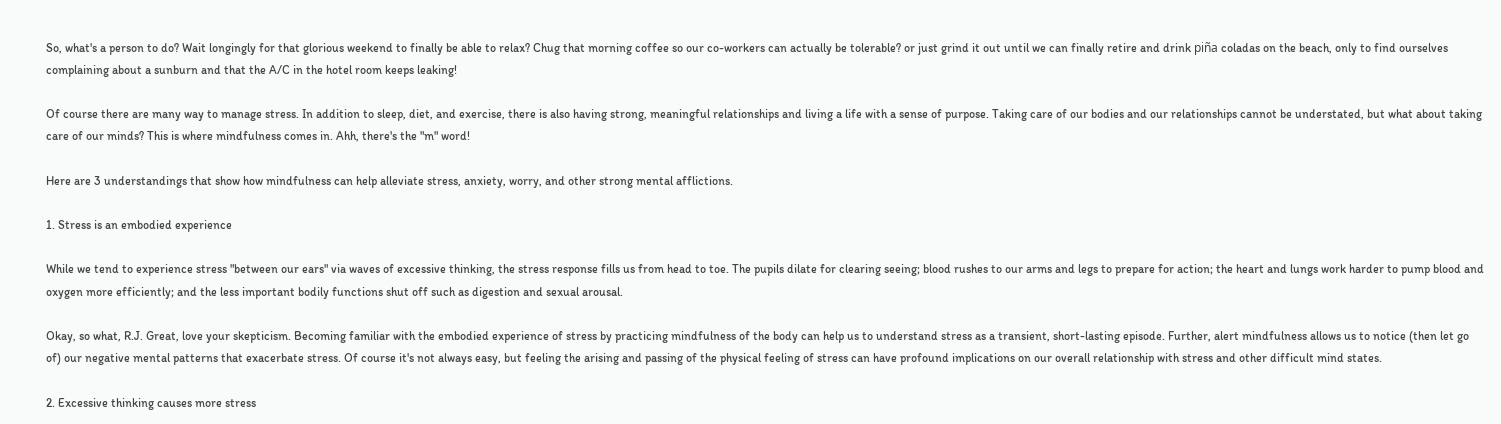So, what's a person to do? Wait longingly for that glorious weekend to finally be able to relax? Chug that morning coffee so our co-workers can actually be tolerable? or just grind it out until we can finally retire and drink piña coladas on the beach, only to find ourselves complaining about a sunburn and that the A/C in the hotel room keeps leaking!

Of course there are many way to manage stress. In addition to sleep, diet, and exercise, there is also having strong, meaningful relationships and living a life with a sense of purpose. Taking care of our bodies and our relationships cannot be understated, but what about taking care of our minds? This is where mindfulness comes in. Ahh, there's the "m" word!

Here are 3 understandings that show how mindfulness can help alleviate stress, anxiety, worry, and other strong mental afflictions.

1. Stress is an embodied experience

While we tend to experience stress "between our ears" via waves of excessive thinking, the stress response fills us from head to toe. The pupils dilate for clearing seeing; blood rushes to our arms and legs to prepare for action; the heart and lungs work harder to pump blood and oxygen more efficiently; and the less important bodily functions shut off such as digestion and sexual arousal.

Okay, so what, R.J. Great, love your skepticism. Becoming familiar with the embodied experience of stress by practicing mindfulness of the body can help us to understand stress as a transient, short-lasting episode. Further, alert mindfulness allows us to notice (then let go of) our negative mental patterns that exacerbate stress. Of course it's not always easy, but feeling the arising and passing of the physical feeling of stress can have profound implications on our overall relationship with stress and other difficult mind states.

2. Excessive thinking causes more stress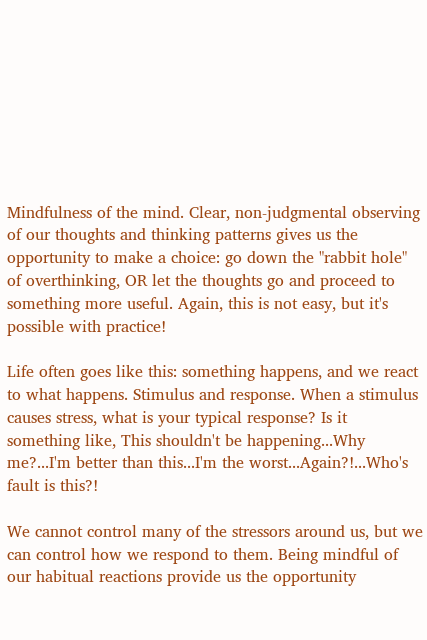Mindfulness of the mind. Clear, non-judgmental observing of our thoughts and thinking patterns gives us the opportunity to make a choice: go down the "rabbit hole" of overthinking, OR let the thoughts go and proceed to something more useful. Again, this is not easy, but it's possible with practice!

Life often goes like this: something happens, and we react to what happens. Stimulus and response. When a stimulus causes stress, what is your typical response? Is it something like, This shouldn't be happening...Why me?...I'm better than this...I'm the worst...Again?!...Who's fault is this?!

We cannot control many of the stressors around us, but we can control how we respond to them. Being mindful of our habitual reactions provide us the opportunity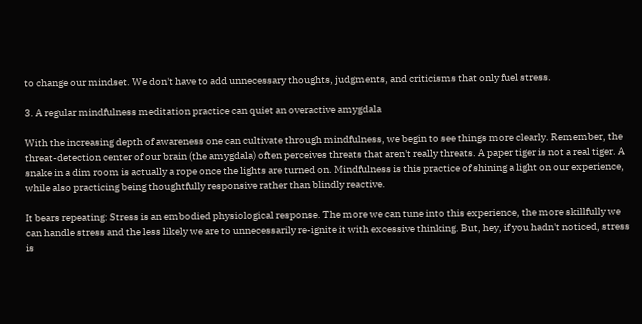to change our mindset. We don't have to add unnecessary thoughts, judgments, and criticisms that only fuel stress.

3. A regular mindfulness meditation practice can quiet an overactive amygdala

With the increasing depth of awareness one can cultivate through mindfulness, we begin to see things more clearly. Remember, the threat-detection center of our brain (the amygdala) often perceives threats that aren't really threats. A paper tiger is not a real tiger. A snake in a dim room is actually a rope once the lights are turned on. Mindfulness is this practice of shining a light on our experience, while also practicing being thoughtfully responsive rather than blindly reactive.

It bears repeating: Stress is an embodied physiological response. The more we can tune into this experience, the more skillfully we can handle stress and the less likely we are to unnecessarily re-ignite it with excessive thinking. But, hey, if you hadn't noticed, stress is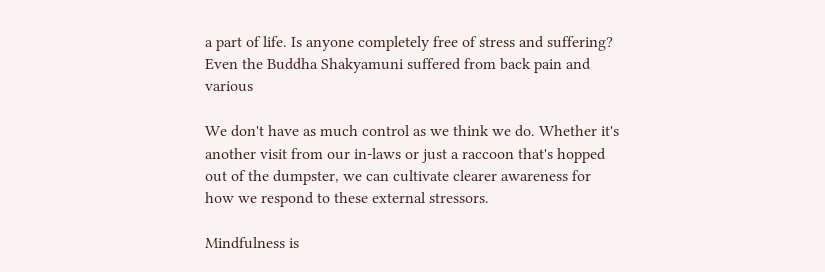a part of life. Is anyone completely free of stress and suffering? Even the Buddha Shakyamuni suffered from back pain and various

We don't have as much control as we think we do. Whether it's another visit from our in-laws or just a raccoon that's hopped out of the dumpster, we can cultivate clearer awareness for how we respond to these external stressors.

Mindfulness is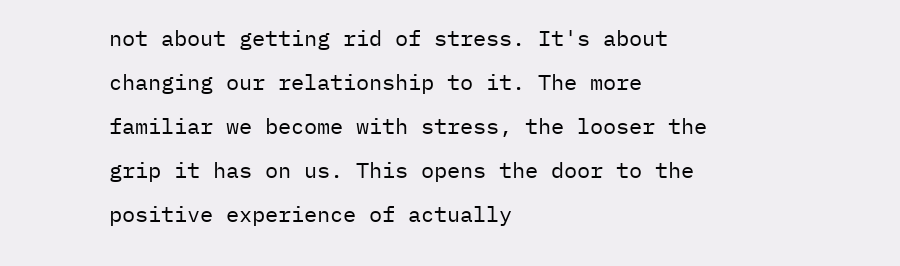not about getting rid of stress. It's about changing our relationship to it. The more familiar we become with stress, the looser the grip it has on us. This opens the door to the positive experience of actually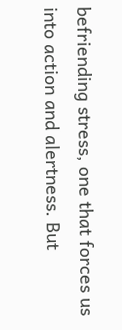befriending stress, one that forces us into action and alertness. But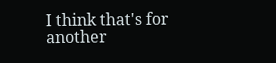I think that's for another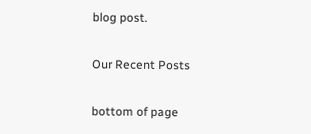blog post.

Our Recent Posts

bottom of page